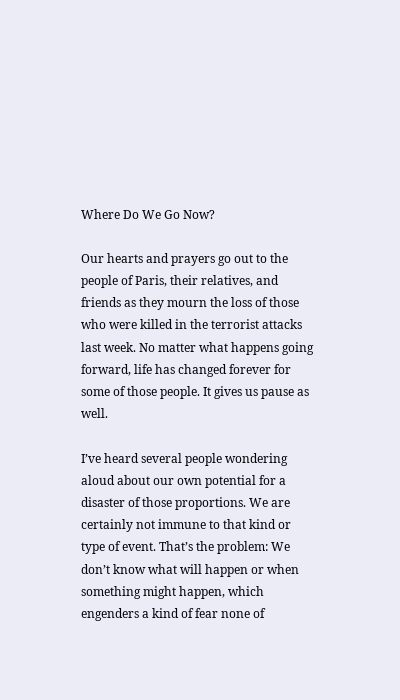Where Do We Go Now?

Our hearts and prayers go out to the people of Paris, their relatives, and friends as they mourn the loss of those who were killed in the terrorist attacks last week. No matter what happens going forward, life has changed forever for some of those people. It gives us pause as well.

I’ve heard several people wondering aloud about our own potential for a disaster of those proportions. We are certainly not immune to that kind or type of event. That’s the problem: We don’t know what will happen or when something might happen, which engenders a kind of fear none of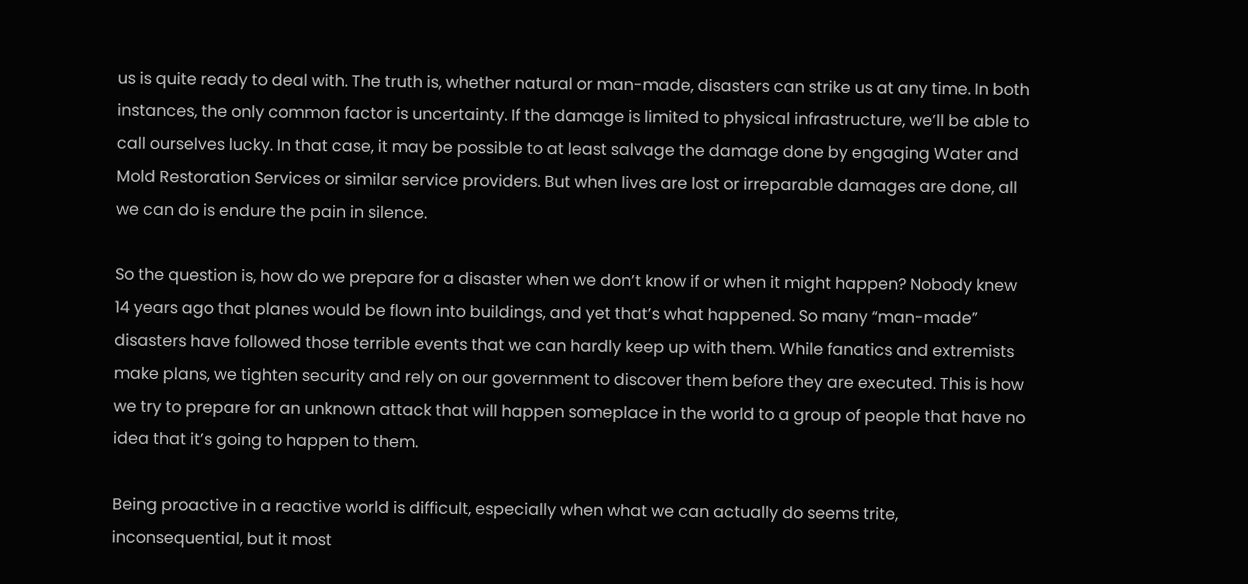us is quite ready to deal with. The truth is, whether natural or man-made, disasters can strike us at any time. In both instances, the only common factor is uncertainty. If the damage is limited to physical infrastructure, we’ll be able to call ourselves lucky. In that case, it may be possible to at least salvage the damage done by engaging Water and Mold Restoration Services or similar service providers. But when lives are lost or irreparable damages are done, all we can do is endure the pain in silence.

So the question is, how do we prepare for a disaster when we don’t know if or when it might happen? Nobody knew 14 years ago that planes would be flown into buildings, and yet that’s what happened. So many “man-made” disasters have followed those terrible events that we can hardly keep up with them. While fanatics and extremists make plans, we tighten security and rely on our government to discover them before they are executed. This is how we try to prepare for an unknown attack that will happen someplace in the world to a group of people that have no idea that it’s going to happen to them.

Being proactive in a reactive world is difficult, especially when what we can actually do seems trite, inconsequential, but it most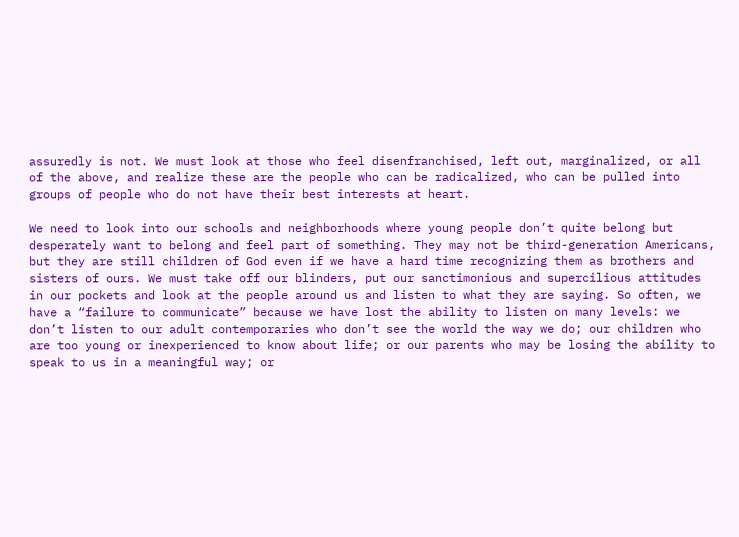assuredly is not. We must look at those who feel disenfranchised, left out, marginalized, or all of the above, and realize these are the people who can be radicalized, who can be pulled into groups of people who do not have their best interests at heart.

We need to look into our schools and neighborhoods where young people don’t quite belong but desperately want to belong and feel part of something. They may not be third-generation Americans, but they are still children of God even if we have a hard time recognizing them as brothers and sisters of ours. We must take off our blinders, put our sanctimonious and supercilious attitudes in our pockets and look at the people around us and listen to what they are saying. So often, we have a “failure to communicate” because we have lost the ability to listen on many levels: we don’t listen to our adult contemporaries who don’t see the world the way we do; our children who are too young or inexperienced to know about life; or our parents who may be losing the ability to speak to us in a meaningful way; or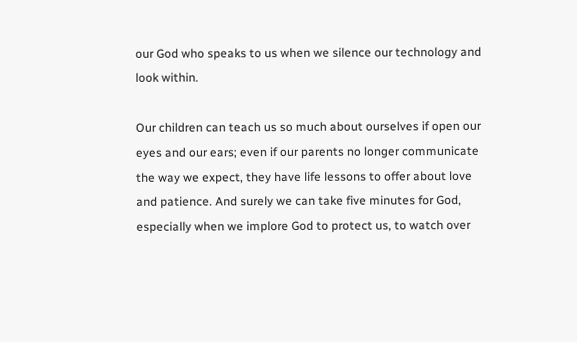our God who speaks to us when we silence our technology and look within.

Our children can teach us so much about ourselves if open our eyes and our ears; even if our parents no longer communicate the way we expect, they have life lessons to offer about love and patience. And surely we can take five minutes for God, especially when we implore God to protect us, to watch over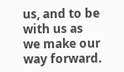us, and to be with us as we make our way forward.